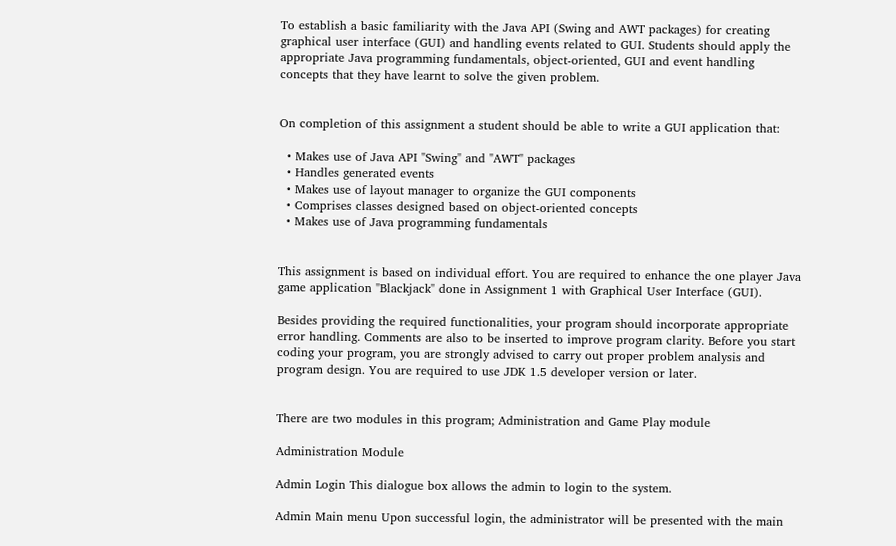To establish a basic familiarity with the Java API (Swing and AWT packages) for creating graphical user interface (GUI) and handling events related to GUI. Students should apply the appropriate Java programming fundamentals, object-oriented, GUI and event handling concepts that they have learnt to solve the given problem.


On completion of this assignment a student should be able to write a GUI application that:

  • Makes use of Java API "Swing" and "AWT" packages
  • Handles generated events
  • Makes use of layout manager to organize the GUI components
  • Comprises classes designed based on object-oriented concepts
  • Makes use of Java programming fundamentals


This assignment is based on individual effort. You are required to enhance the one player Java game application "Blackjack" done in Assignment 1 with Graphical User Interface (GUI).

Besides providing the required functionalities, your program should incorporate appropriate error handling. Comments are also to be inserted to improve program clarity. Before you start coding your program, you are strongly advised to carry out proper problem analysis and program design. You are required to use JDK 1.5 developer version or later.


There are two modules in this program; Administration and Game Play module

Administration Module

Admin Login This dialogue box allows the admin to login to the system.

Admin Main menu Upon successful login, the administrator will be presented with the main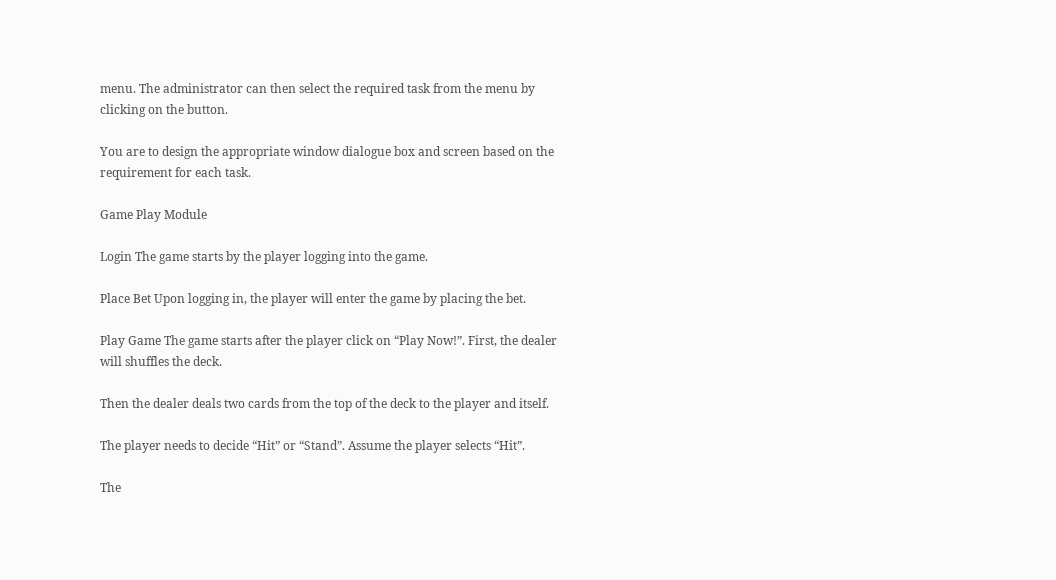menu. The administrator can then select the required task from the menu by clicking on the button.

You are to design the appropriate window dialogue box and screen based on the requirement for each task.

Game Play Module

Login The game starts by the player logging into the game.

Place Bet Upon logging in, the player will enter the game by placing the bet.

Play Game The game starts after the player click on “Play Now!”. First, the dealer will shuffles the deck.

Then the dealer deals two cards from the top of the deck to the player and itself.

The player needs to decide “Hit” or “Stand”. Assume the player selects “Hit”.

The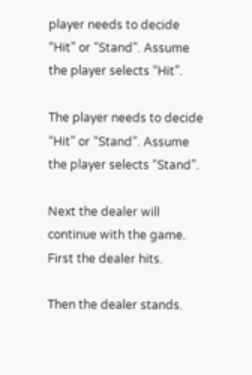player needs to decide “Hit” or “Stand”. Assume the player selects “Hit”.

The player needs to decide “Hit” or “Stand”. Assume the player selects “Stand”.

Next the dealer will continue with the game. First the dealer hits.

Then the dealer stands.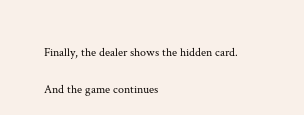Finally, the dealer shows the hidden card.

And the game continues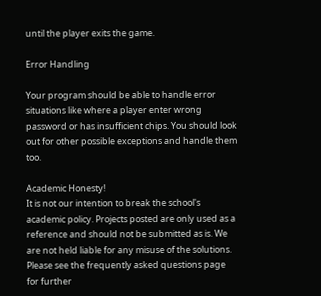until the player exits the game.

Error Handling

Your program should be able to handle error situations like where a player enter wrong password or has insufficient chips. You should look out for other possible exceptions and handle them too.

Academic Honesty!
It is not our intention to break the school's academic policy. Projects posted are only used as a reference and should not be submitted as is. We are not held liable for any misuse of the solutions. Please see the frequently asked questions page for further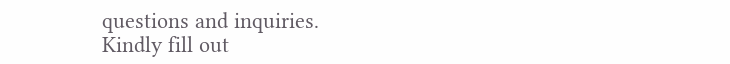questions and inquiries.
Kindly fill out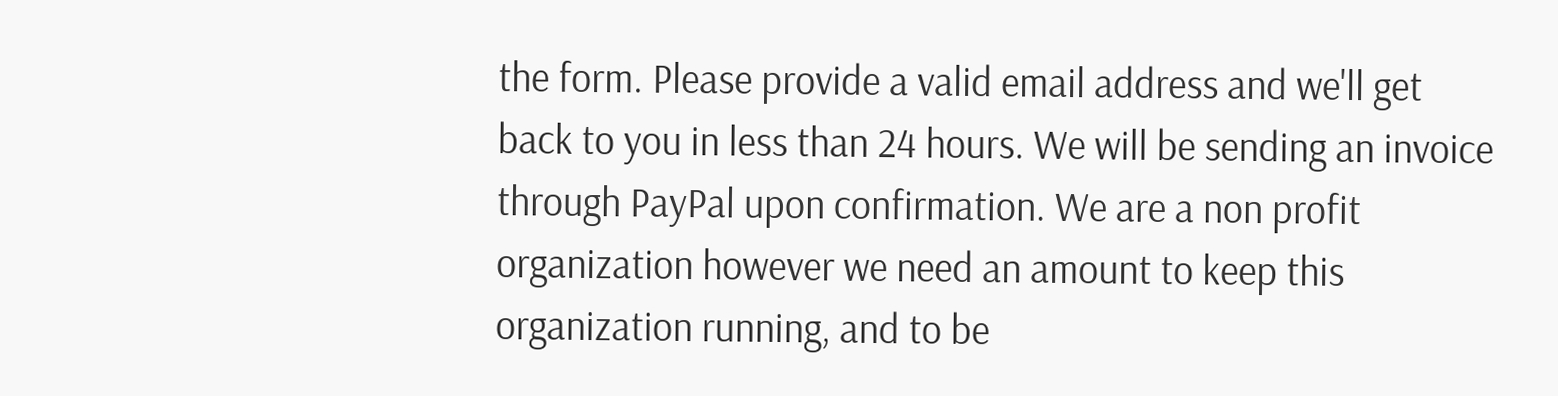the form. Please provide a valid email address and we'll get back to you in less than 24 hours. We will be sending an invoice through PayPal upon confirmation. We are a non profit organization however we need an amount to keep this organization running, and to be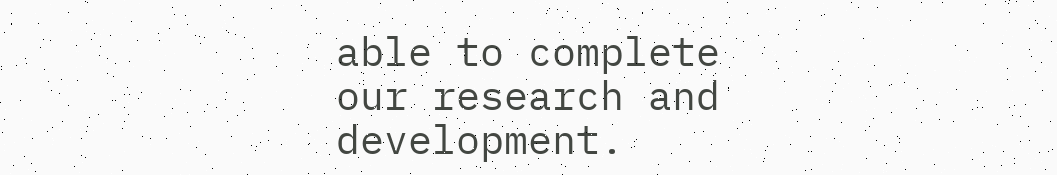able to complete our research and development.